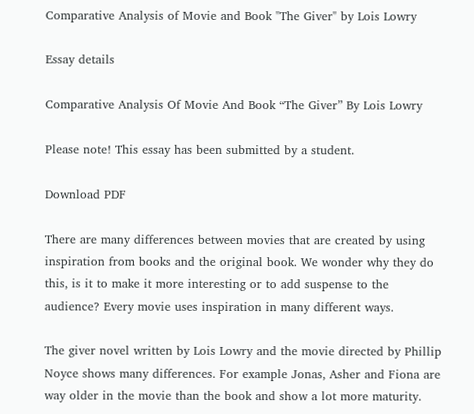Comparative Analysis of Movie and Book "The Giver" by Lois Lowry

Essay details

Comparative Analysis Of Movie And Book “The Giver” By Lois Lowry

Please note! This essay has been submitted by a student.

Download PDF

There are many differences between movies that are created by using inspiration from books and the original book. We wonder why they do this, is it to make it more interesting or to add suspense to the audience? Every movie uses inspiration in many different ways.

The giver novel written by Lois Lowry and the movie directed by Phillip Noyce shows many differences. For example Jonas, Asher and Fiona are way older in the movie than the book and show a lot more maturity.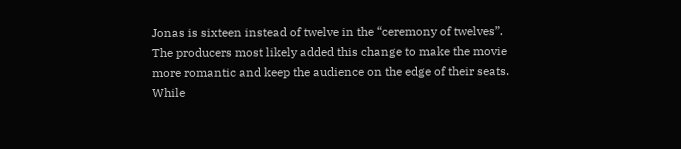Jonas is sixteen instead of twelve in the “ceremony of twelves”. The producers most likely added this change to make the movie more romantic and keep the audience on the edge of their seats. While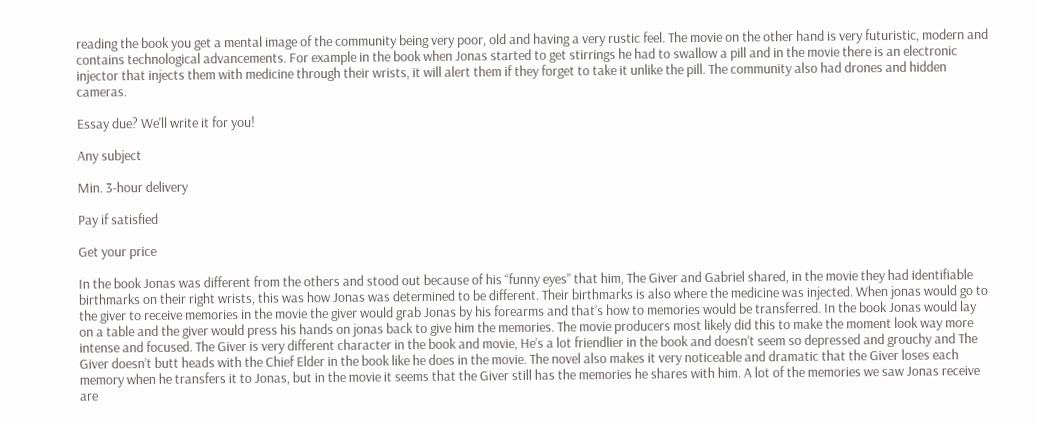reading the book you get a mental image of the community being very poor, old and having a very rustic feel. The movie on the other hand is very futuristic, modern and contains technological advancements. For example in the book when Jonas started to get stirrings he had to swallow a pill and in the movie there is an electronic injector that injects them with medicine through their wrists, it will alert them if they forget to take it unlike the pill. The community also had drones and hidden cameras.

Essay due? We'll write it for you!

Any subject

Min. 3-hour delivery

Pay if satisfied

Get your price

In the book Jonas was different from the others and stood out because of his “funny eyes” that him, The Giver and Gabriel shared, in the movie they had identifiable birthmarks on their right wrists, this was how Jonas was determined to be different. Their birthmarks is also where the medicine was injected. When jonas would go to the giver to receive memories in the movie the giver would grab Jonas by his forearms and that’s how to memories would be transferred. In the book Jonas would lay on a table and the giver would press his hands on jonas back to give him the memories. The movie producers most likely did this to make the moment look way more intense and focused. The Giver is very different character in the book and movie, He’s a lot friendlier in the book and doesn’t seem so depressed and grouchy and The Giver doesn’t butt heads with the Chief Elder in the book like he does in the movie. The novel also makes it very noticeable and dramatic that the Giver loses each memory when he transfers it to Jonas, but in the movie it seems that the Giver still has the memories he shares with him. A lot of the memories we saw Jonas receive are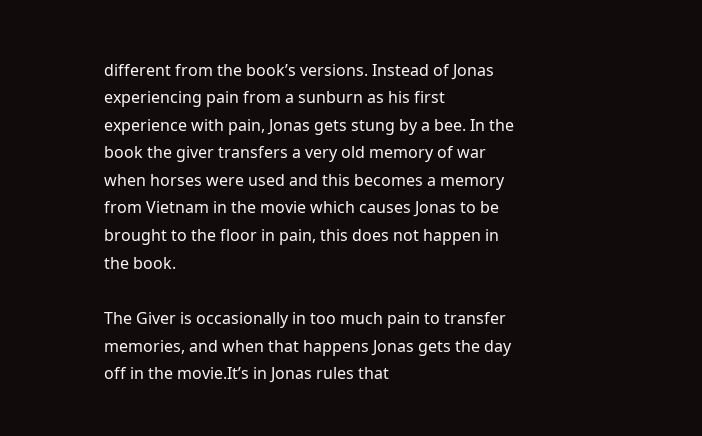different from the book’s versions. Instead of Jonas experiencing pain from a sunburn as his first experience with pain, Jonas gets stung by a bee. In the book the giver transfers a very old memory of war when horses were used and this becomes a memory from Vietnam in the movie which causes Jonas to be brought to the floor in pain, this does not happen in the book.

The Giver is occasionally in too much pain to transfer memories, and when that happens Jonas gets the day off in the movie.It’s in Jonas rules that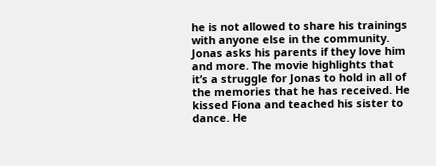he is not allowed to share his trainings with anyone else in the community. Jonas asks his parents if they love him and more. The movie highlights that it’s a struggle for Jonas to hold in all of the memories that he has received. He kissed Fiona and teached his sister to dance. He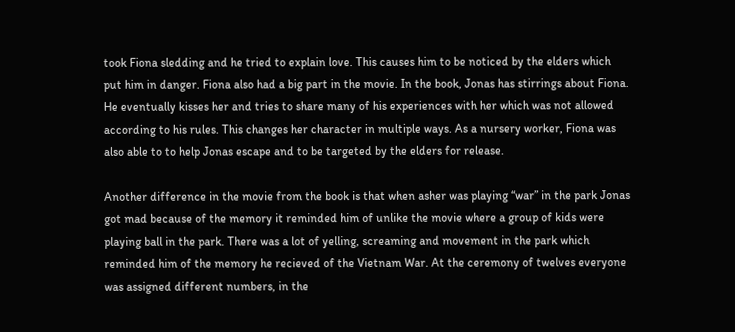took Fiona sledding and he tried to explain love. This causes him to be noticed by the elders which put him in danger. Fiona also had a big part in the movie. In the book, Jonas has stirrings about Fiona. He eventually kisses her and tries to share many of his experiences with her which was not allowed according to his rules. This changes her character in multiple ways. As a nursery worker, Fiona was also able to to help Jonas escape and to be targeted by the elders for release.

Another difference in the movie from the book is that when asher was playing “war” in the park Jonas got mad because of the memory it reminded him of unlike the movie where a group of kids were playing ball in the park. There was a lot of yelling, screaming and movement in the park which reminded him of the memory he recieved of the Vietnam War. At the ceremony of twelves everyone was assigned different numbers, in the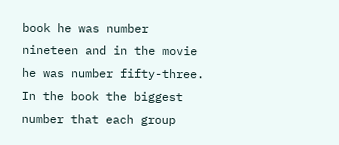book he was number nineteen and in the movie he was number fifty-three. In the book the biggest number that each group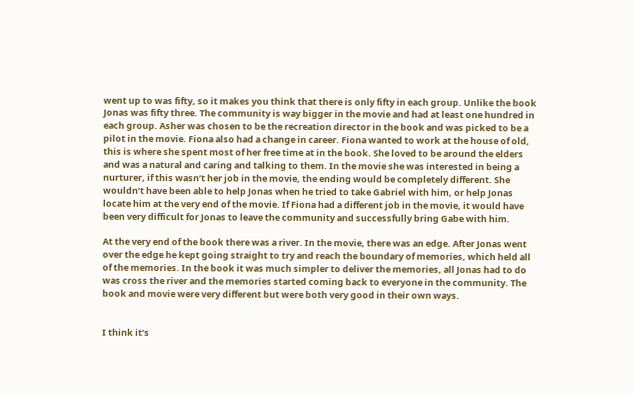went up to was fifty, so it makes you think that there is only fifty in each group. Unlike the book Jonas was fifty three. The community is way bigger in the movie and had at least one hundred in each group. Asher was chosen to be the recreation director in the book and was picked to be a pilot in the movie. Fiona also had a change in career. Fiona wanted to work at the house of old, this is where she spent most of her free time at in the book. She loved to be around the elders and was a natural and caring and talking to them. In the movie she was interested in being a nurturer, if this wasn’t her job in the movie, the ending would be completely different. She wouldn’t have been able to help Jonas when he tried to take Gabriel with him, or help Jonas locate him at the very end of the movie. If Fiona had a different job in the movie, it would have been very difficult for Jonas to leave the community and successfully bring Gabe with him.

At the very end of the book there was a river. In the movie, there was an edge. After Jonas went over the edge he kept going straight to try and reach the boundary of memories, which held all of the memories. In the book it was much simpler to deliver the memories, all Jonas had to do was cross the river and the memories started coming back to everyone in the community. The book and movie were very different but were both very good in their own ways.


I think it’s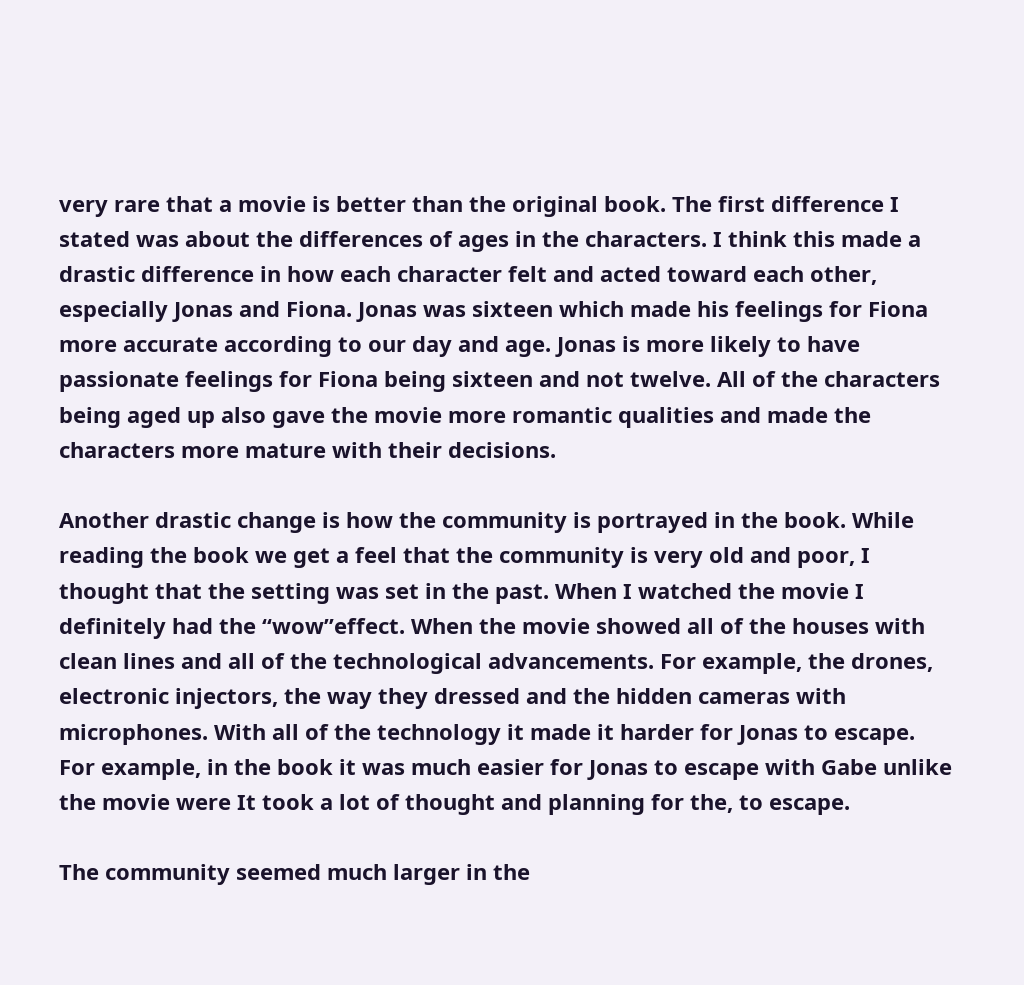very rare that a movie is better than the original book. The first difference I stated was about the differences of ages in the characters. I think this made a drastic difference in how each character felt and acted toward each other, especially Jonas and Fiona. Jonas was sixteen which made his feelings for Fiona more accurate according to our day and age. Jonas is more likely to have passionate feelings for Fiona being sixteen and not twelve. All of the characters being aged up also gave the movie more romantic qualities and made the characters more mature with their decisions.

Another drastic change is how the community is portrayed in the book. While reading the book we get a feel that the community is very old and poor, I thought that the setting was set in the past. When I watched the movie I definitely had the “wow”effect. When the movie showed all of the houses with clean lines and all of the technological advancements. For example, the drones, electronic injectors, the way they dressed and the hidden cameras with microphones. With all of the technology it made it harder for Jonas to escape. For example, in the book it was much easier for Jonas to escape with Gabe unlike the movie were It took a lot of thought and planning for the, to escape.

The community seemed much larger in the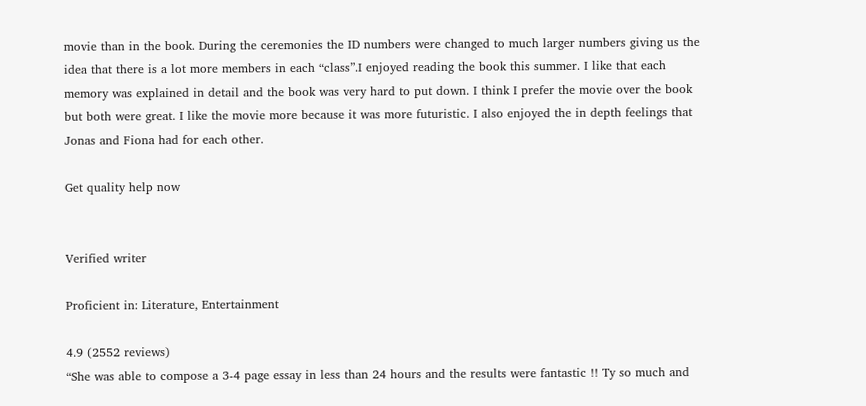movie than in the book. During the ceremonies the ID numbers were changed to much larger numbers giving us the idea that there is a lot more members in each “class”.I enjoyed reading the book this summer. I like that each memory was explained in detail and the book was very hard to put down. I think I prefer the movie over the book but both were great. I like the movie more because it was more futuristic. I also enjoyed the in depth feelings that Jonas and Fiona had for each other.

Get quality help now


Verified writer

Proficient in: Literature, Entertainment

4.9 (2552 reviews)
“She was able to compose a 3-4 page essay in less than 24 hours and the results were fantastic !! Ty so much and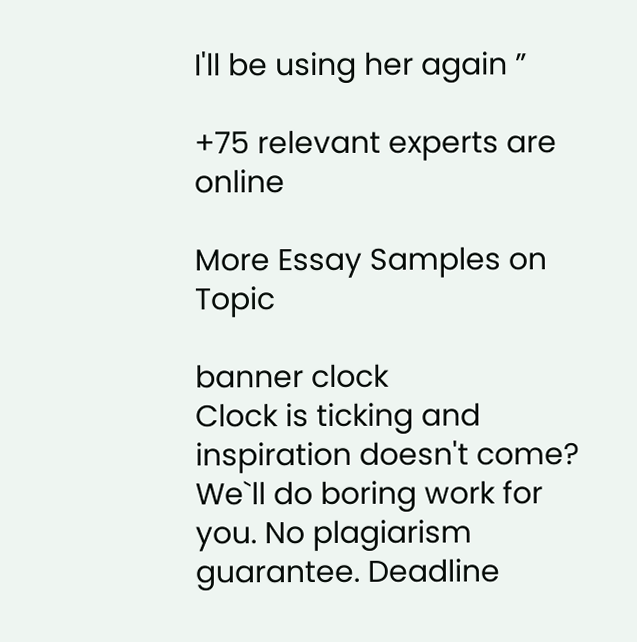I'll be using her again ”

+75 relevant experts are online

More Essay Samples on Topic

banner clock
Clock is ticking and inspiration doesn't come?
We`ll do boring work for you. No plagiarism guarantee. Deadline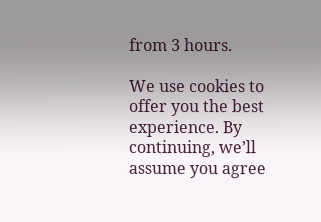from 3 hours.

We use cookies to offer you the best experience. By continuing, we’ll assume you agree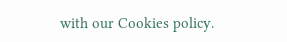with our Cookies policy.